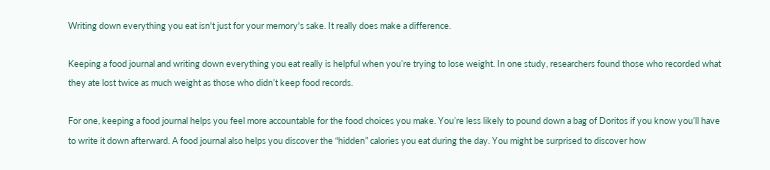Writing down everything you eat isn't just for your memory's sake. It really does make a difference.

Keeping a food journal and writing down everything you eat really is helpful when you’re trying to lose weight. In one study, researchers found those who recorded what they ate lost twice as much weight as those who didn’t keep food records.

For one, keeping a food journal helps you feel more accountable for the food choices you make. You’re less likely to pound down a bag of Doritos if you know you’ll have to write it down afterward. A food journal also helps you discover the “hidden” calories you eat during the day. You might be surprised to discover how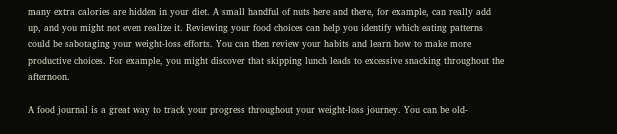many extra calories are hidden in your diet. A small handful of nuts here and there, for example, can really add up, and you might not even realize it. Reviewing your food choices can help you identify which eating patterns could be sabotaging your weight-loss efforts. You can then review your habits and learn how to make more productive choices. For example, you might discover that skipping lunch leads to excessive snacking throughout the afternoon.

A food journal is a great way to track your progress throughout your weight-loss journey. You can be old-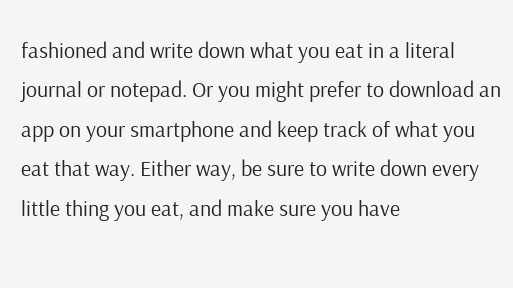fashioned and write down what you eat in a literal journal or notepad. Or you might prefer to download an app on your smartphone and keep track of what you eat that way. Either way, be sure to write down every little thing you eat, and make sure you have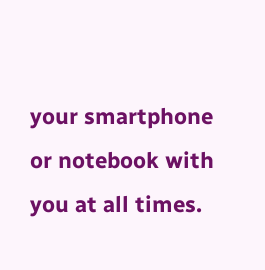your smartphone or notebook with you at all times.